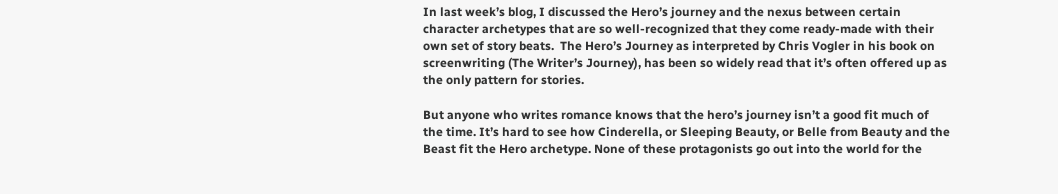In last week’s blog, I discussed the Hero’s journey and the nexus between certain character archetypes that are so well-recognized that they come ready-made with their own set of story beats.  The Hero’s Journey as interpreted by Chris Vogler in his book on screenwriting (The Writer’s Journey), has been so widely read that it’s often offered up as the only pattern for stories.

But anyone who writes romance knows that the hero’s journey isn’t a good fit much of the time. It’s hard to see how Cinderella, or Sleeping Beauty, or Belle from Beauty and the Beast fit the Hero archetype. None of these protagonists go out into the world for the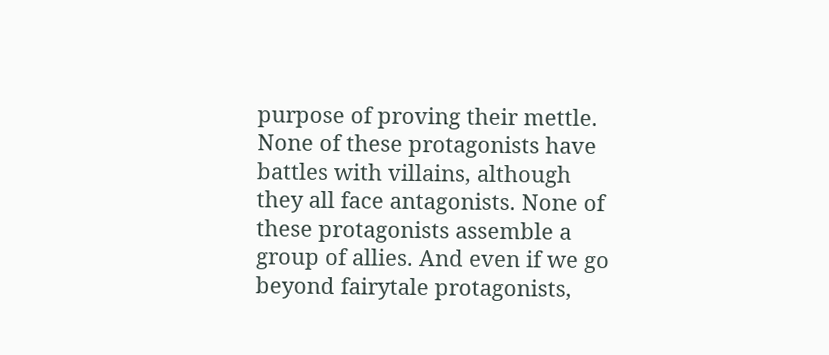purpose of proving their mettle. None of these protagonists have battles with villains, although they all face antagonists. None of these protagonists assemble a group of allies. And even if we go beyond fairytale protagonists,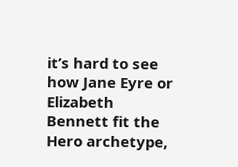it’s hard to see how Jane Eyre or Elizabeth Bennett fit the Hero archetype,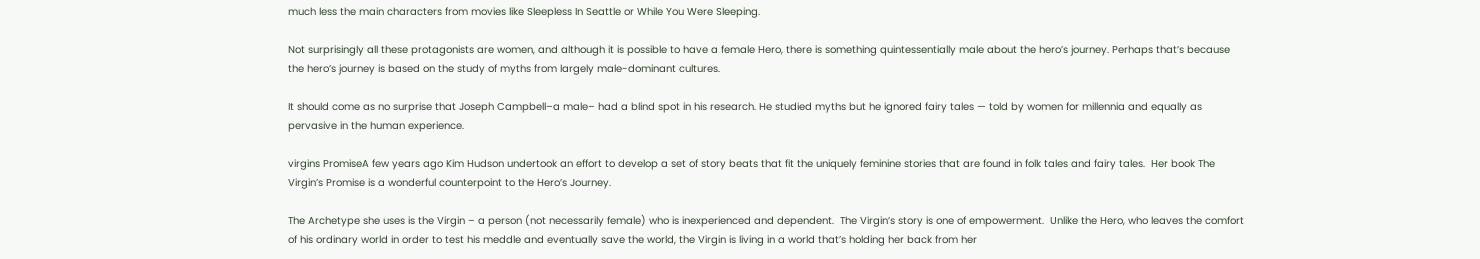much less the main characters from movies like Sleepless In Seattle or While You Were Sleeping.

Not surprisingly all these protagonists are women, and although it is possible to have a female Hero, there is something quintessentially male about the hero’s journey. Perhaps that’s because the hero’s journey is based on the study of myths from largely male-dominant cultures.

It should come as no surprise that Joseph Campbell–a male– had a blind spot in his research. He studied myths but he ignored fairy tales — told by women for millennia and equally as pervasive in the human experience.

virgins PromiseA few years ago Kim Hudson undertook an effort to develop a set of story beats that fit the uniquely feminine stories that are found in folk tales and fairy tales.  Her book The Virgin’s Promise is a wonderful counterpoint to the Hero’s Journey.

The Archetype she uses is the Virgin – a person (not necessarily female) who is inexperienced and dependent.  The Virgin’s story is one of empowerment.  Unlike the Hero, who leaves the comfort of his ordinary world in order to test his meddle and eventually save the world, the Virgin is living in a world that’s holding her back from her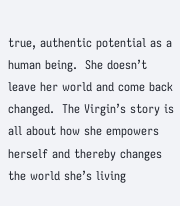true, authentic potential as a human being.  She doesn’t leave her world and come back changed.  The Virgin’s story is all about how she empowers herself and thereby changes the world she’s living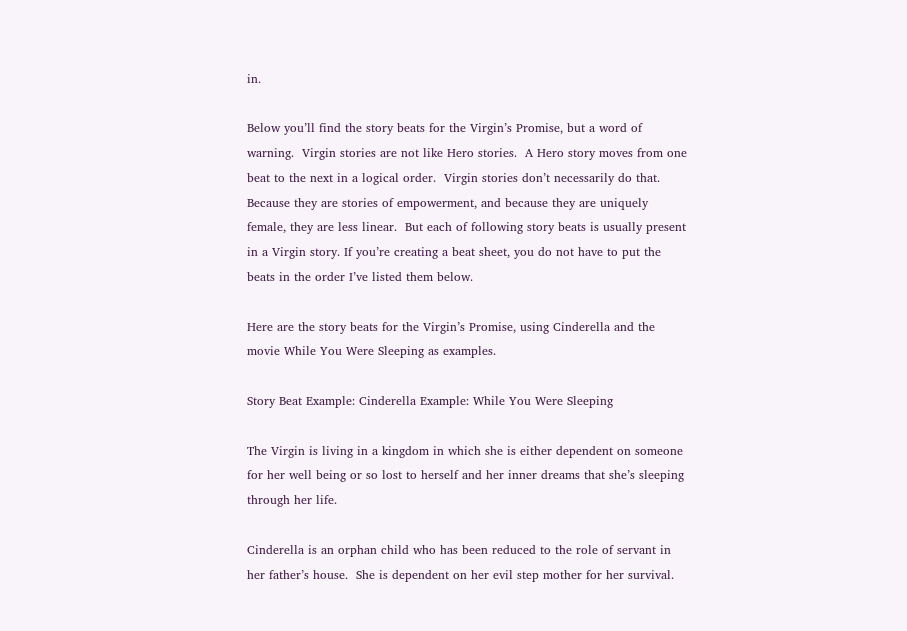in.

Below you’ll find the story beats for the Virgin’s Promise, but a word of warning.  Virgin stories are not like Hero stories.  A Hero story moves from one beat to the next in a logical order.  Virgin stories don’t necessarily do that.  Because they are stories of empowerment, and because they are uniquely female, they are less linear.  But each of following story beats is usually present in a Virgin story. If you’re creating a beat sheet, you do not have to put the beats in the order I’ve listed them below.

Here are the story beats for the Virgin’s Promise, using Cinderella and the movie While You Were Sleeping as examples.

Story Beat Example: Cinderella Example: While You Were Sleeping

The Virgin is living in a kingdom in which she is either dependent on someone for her well being or so lost to herself and her inner dreams that she’s sleeping through her life.

Cinderella is an orphan child who has been reduced to the role of servant in her father’s house.  She is dependent on her evil step mother for her survival.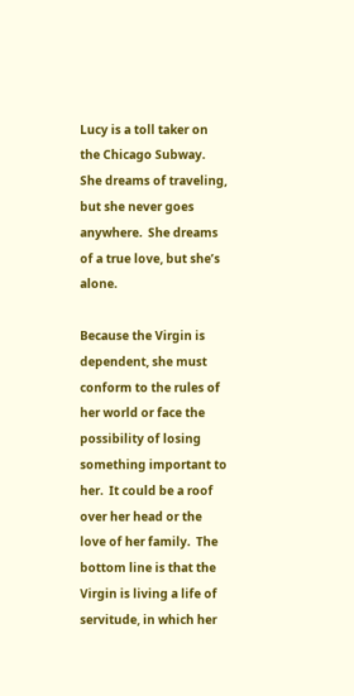Lucy is a toll taker on the Chicago Subway.  She dreams of traveling, but she never goes anywhere.  She dreams of a true love, but she’s alone.

Because the Virgin is dependent, she must conform to the rules of her world or face the possibility of losing something important to her.  It could be a roof over her head or the love of her family.  The bottom line is that the Virgin is living a life of servitude, in which her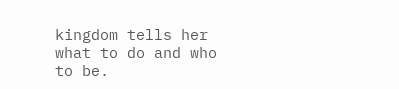kingdom tells her what to do and who to be.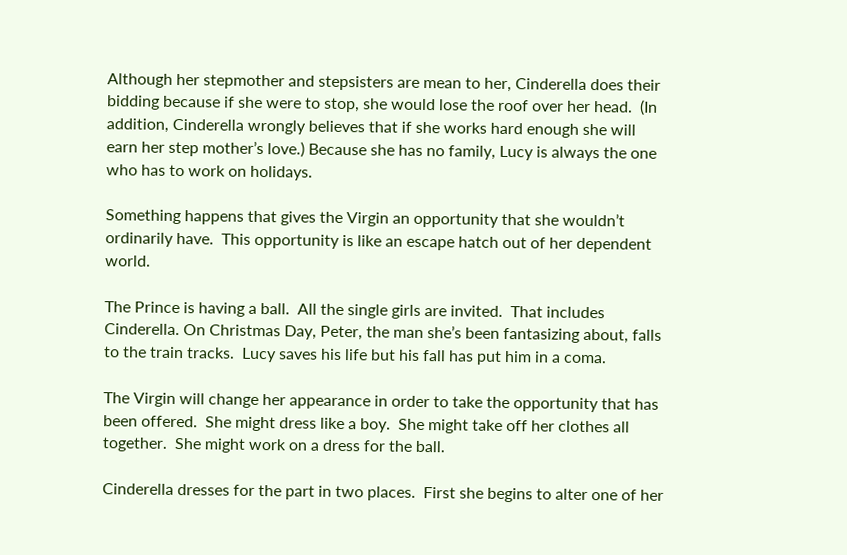Although her stepmother and stepsisters are mean to her, Cinderella does their bidding because if she were to stop, she would lose the roof over her head.  (In addition, Cinderella wrongly believes that if she works hard enough she will earn her step mother’s love.) Because she has no family, Lucy is always the one who has to work on holidays.

Something happens that gives the Virgin an opportunity that she wouldn’t ordinarily have.  This opportunity is like an escape hatch out of her dependent world.

The Prince is having a ball.  All the single girls are invited.  That includes Cinderella. On Christmas Day, Peter, the man she’s been fantasizing about, falls to the train tracks.  Lucy saves his life but his fall has put him in a coma.

The Virgin will change her appearance in order to take the opportunity that has been offered.  She might dress like a boy.  She might take off her clothes all together.  She might work on a dress for the ball.

Cinderella dresses for the part in two places.  First she begins to alter one of her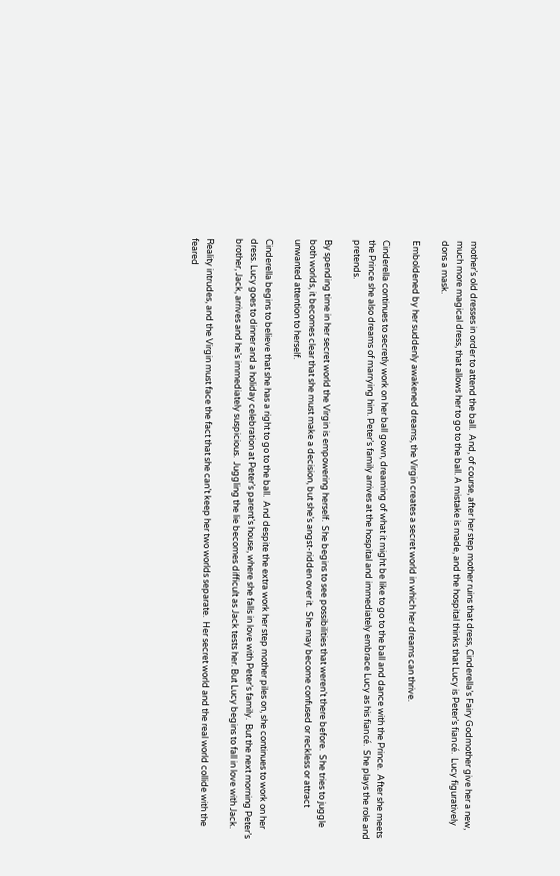mother’s old dresses in order to attend the ball.  And, of course, after her step mother ruins that dress, Cinderella’s Fairy Godmother give her a new, much more magical dress, that allows her to go to the ball. A mistake is made, and the hospital thinks that Lucy is Peter’s fiancé.  Lucy figuratively dons a mask.

Emboldened by her suddenly awakened dreams, the Virgin creates a secret world in which her dreams can thrive.

Cinderella continues to secretly work on her ball gown, dreaming of what it might be like to go to the ball and dance with the Prince.  After she meets the Prince she also dreams of marrying him. Peter’s family arrives at the hospital and immediately embrace Lucy as his fiancé.  She plays the role and pretends.

By spending time in her secret world the Virgin is empowering herself.  She begins to see possibilities that weren’t there before.  She tries to juggle both worlds, it becomes clear that she must make a decision, but she’s angst-ridden over it.  She may become confused or reckless or attract unwanted attention to herself.

Cinderella begins to believe that she has a right to go to the ball.  And despite the extra work her step mother piles on, she continues to work on her dress. Lucy goes to dinner and a holiday celebration at Peter’s parent’s house, where she falls in love with Peter’s family.  But the next morning Peter’s brother, Jack, arrives and he’s immediately suspicious.  Juggling the lie becomes difficult as Jack tests her. But Lucy begins to fall in love with Jack.

Reality intrudes, and the Virgin must face the fact that she can’t keep her two worlds separate.  Her secret world and the real world collide with the feared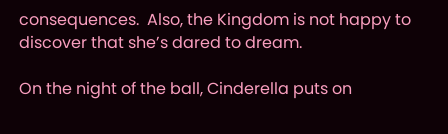consequences.  Also, the Kingdom is not happy to discover that she’s dared to dream.

On the night of the ball, Cinderella puts on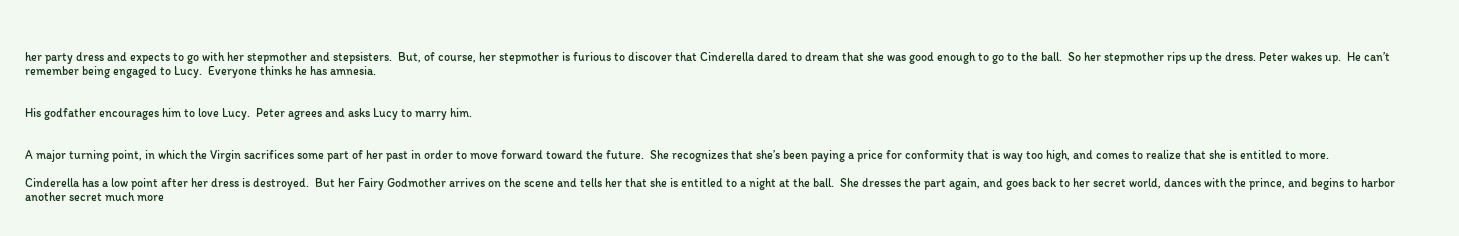her party dress and expects to go with her stepmother and stepsisters.  But, of course, her stepmother is furious to discover that Cinderella dared to dream that she was good enough to go to the ball.  So her stepmother rips up the dress. Peter wakes up.  He can’t remember being engaged to Lucy.  Everyone thinks he has amnesia.


His godfather encourages him to love Lucy.  Peter agrees and asks Lucy to marry him.


A major turning point, in which the Virgin sacrifices some part of her past in order to move forward toward the future.  She recognizes that she’s been paying a price for conformity that is way too high, and comes to realize that she is entitled to more.

Cinderella has a low point after her dress is destroyed.  But her Fairy Godmother arrives on the scene and tells her that she is entitled to a night at the ball.  She dresses the part again, and goes back to her secret world, dances with the prince, and begins to harbor another secret much more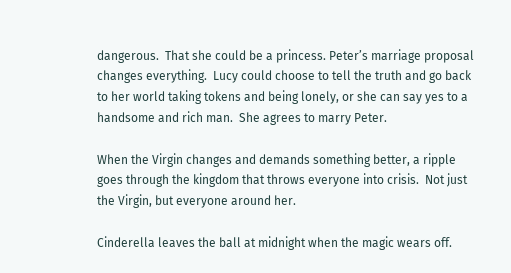dangerous.  That she could be a princess. Peter’s marriage proposal changes everything.  Lucy could choose to tell the truth and go back to her world taking tokens and being lonely, or she can say yes to a handsome and rich man.  She agrees to marry Peter.

When the Virgin changes and demands something better, a ripple goes through the kingdom that throws everyone into crisis.  Not just the Virgin, but everyone around her.

Cinderella leaves the ball at midnight when the magic wears off.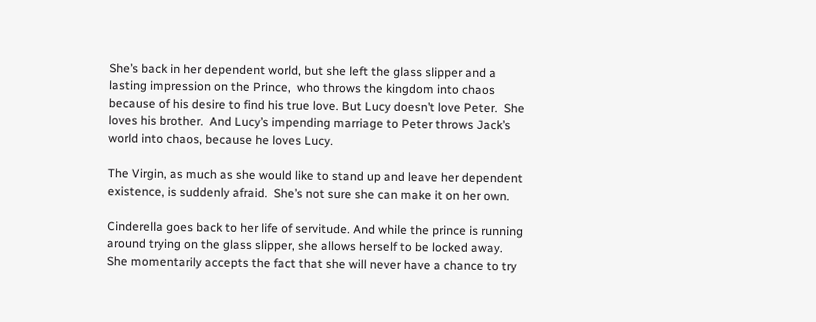She’s back in her dependent world, but she left the glass slipper and a lasting impression on the Prince,  who throws the kingdom into chaos because of his desire to find his true love. But Lucy doesn’t love Peter.  She loves his brother.  And Lucy’s impending marriage to Peter throws Jack’s world into chaos, because he loves Lucy.

The Virgin, as much as she would like to stand up and leave her dependent existence, is suddenly afraid.  She’s not sure she can make it on her own.

Cinderella goes back to her life of servitude. And while the prince is running around trying on the glass slipper, she allows herself to be locked away.  She momentarily accepts the fact that she will never have a chance to try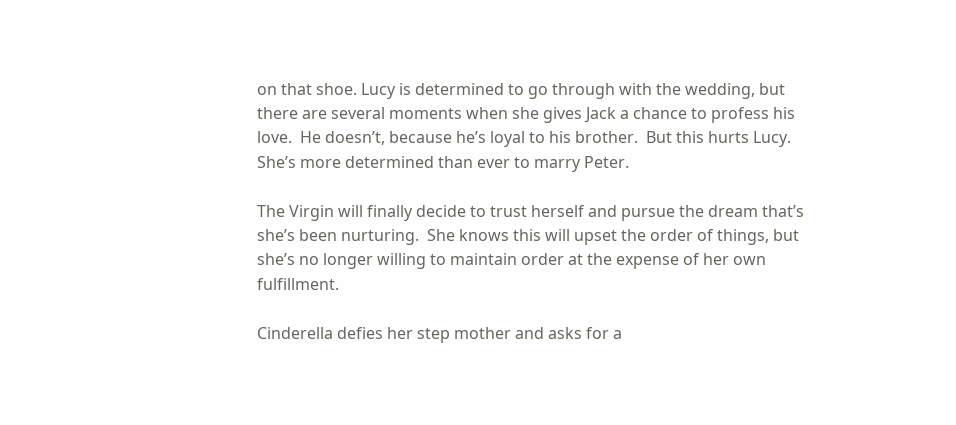on that shoe. Lucy is determined to go through with the wedding, but there are several moments when she gives Jack a chance to profess his love.  He doesn’t, because he’s loyal to his brother.  But this hurts Lucy.  She’s more determined than ever to marry Peter.

The Virgin will finally decide to trust herself and pursue the dream that’s she’s been nurturing.  She knows this will upset the order of things, but she’s no longer willing to maintain order at the expense of her own fulfillment.

Cinderella defies her step mother and asks for a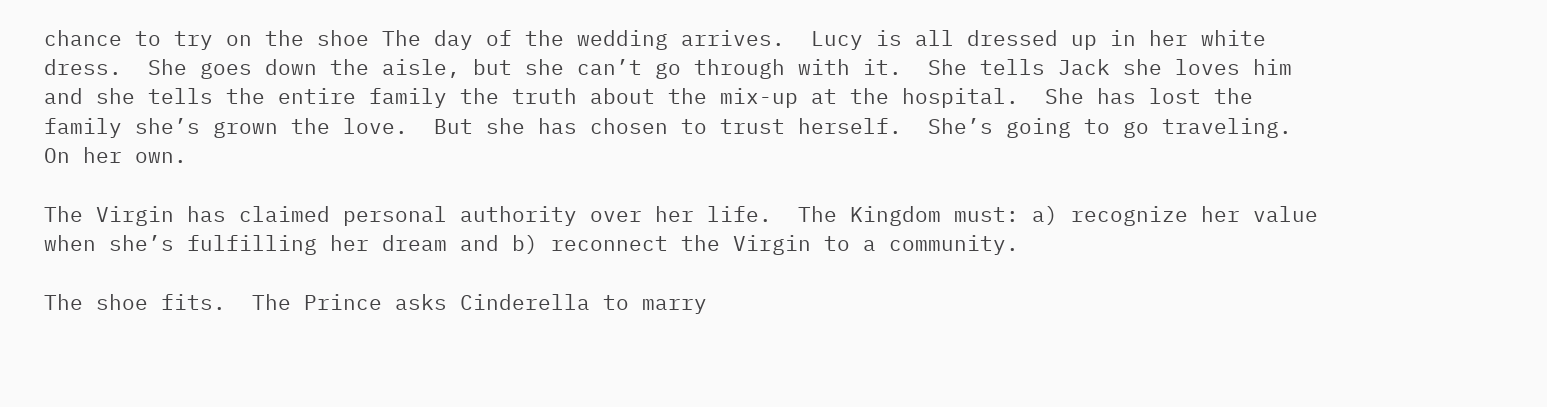chance to try on the shoe The day of the wedding arrives.  Lucy is all dressed up in her white dress.  She goes down the aisle, but she can’t go through with it.  She tells Jack she loves him and she tells the entire family the truth about the mix-up at the hospital.  She has lost the family she’s grown the love.  But she has chosen to trust herself.  She’s going to go traveling.  On her own.

The Virgin has claimed personal authority over her life.  The Kingdom must: a) recognize her value when she’s fulfilling her dream and b) reconnect the Virgin to a community.

The shoe fits.  The Prince asks Cinderella to marry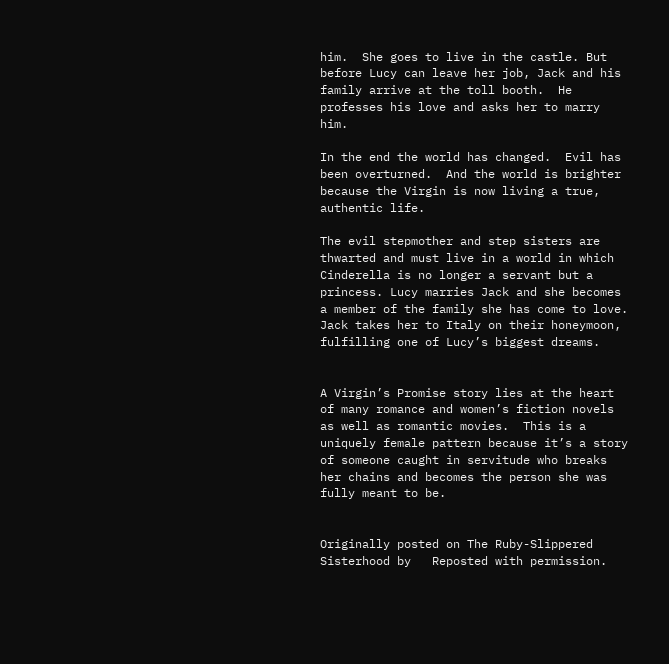him.  She goes to live in the castle. But before Lucy can leave her job, Jack and his family arrive at the toll booth.  He professes his love and asks her to marry him.

In the end the world has changed.  Evil has been overturned.  And the world is brighter because the Virgin is now living a true, authentic life.

The evil stepmother and step sisters are thwarted and must live in a world in which Cinderella is no longer a servant but a princess. Lucy marries Jack and she becomes a member of the family she has come to love.  Jack takes her to Italy on their honeymoon, fulfilling one of Lucy’s biggest dreams.


A Virgin’s Promise story lies at the heart of many romance and women’s fiction novels as well as romantic movies.  This is a uniquely female pattern because it’s a story of someone caught in servitude who breaks her chains and becomes the person she was fully meant to be.


Originally posted on The Ruby-Slippered Sisterhood by   Reposted with permission.